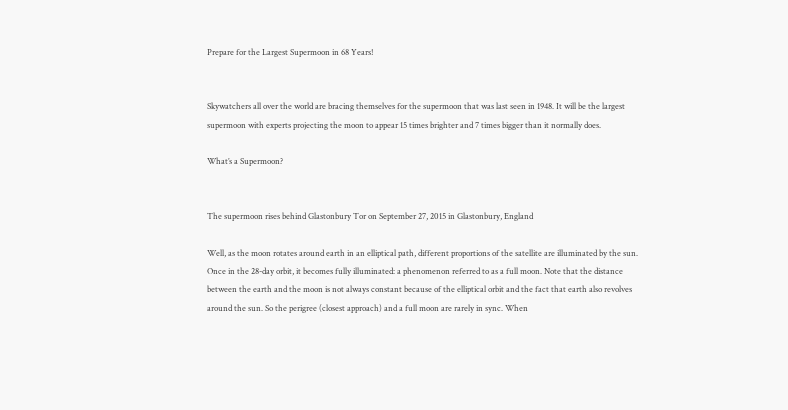Prepare for the Largest Supermoon in 68 Years!


Skywatchers all over the world are bracing themselves for the supermoon that was last seen in 1948. It will be the largest supermoon with experts projecting the moon to appear 15 times brighter and 7 times bigger than it normally does.

What’s a Supermoon?


The supermoon rises behind Glastonbury Tor on September 27, 2015 in Glastonbury, England

Well, as the moon rotates around earth in an elliptical path, different proportions of the satellite are illuminated by the sun. Once in the 28-day orbit, it becomes fully illuminated: a phenomenon referred to as a full moon. Note that the distance between the earth and the moon is not always constant because of the elliptical orbit and the fact that earth also revolves around the sun. So the perigree (closest approach) and a full moon are rarely in sync. When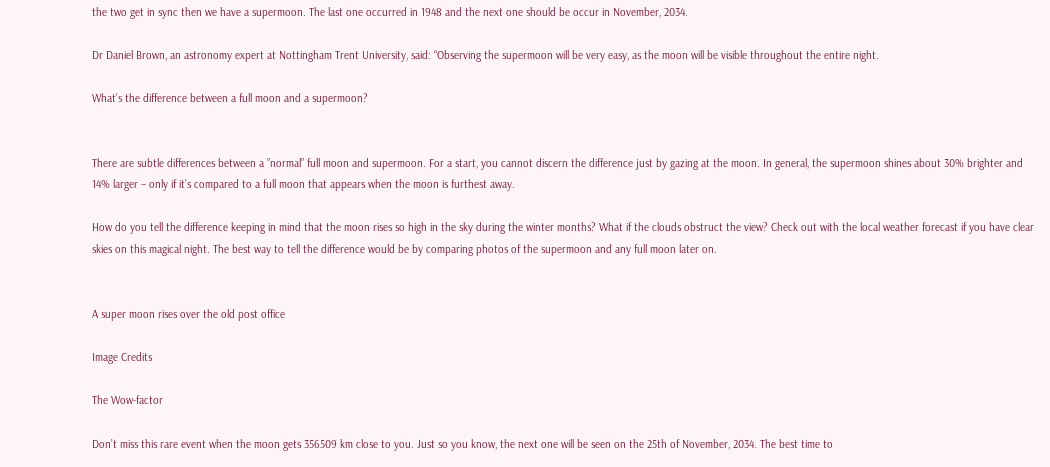the two get in sync then we have a supermoon. The last one occurred in 1948 and the next one should be occur in November, 2034.

Dr Daniel Brown, an astronomy expert at Nottingham Trent University, said: “Observing the supermoon will be very easy, as the moon will be visible throughout the entire night.

What’s the difference between a full moon and a supermoon?


There are subtle differences between a ”normal” full moon and supermoon. For a start, you cannot discern the difference just by gazing at the moon. In general, the supermoon shines about 30% brighter and 14% larger – only if it’s compared to a full moon that appears when the moon is furthest away.

How do you tell the difference keeping in mind that the moon rises so high in the sky during the winter months? What if the clouds obstruct the view? Check out with the local weather forecast if you have clear skies on this magical night. The best way to tell the difference would be by comparing photos of the supermoon and any full moon later on.


A super moon rises over the old post office

Image Credits

The Wow-factor

Don’t miss this rare event when the moon gets 356509 km close to you. Just so you know, the next one will be seen on the 25th of November, 2034. The best time to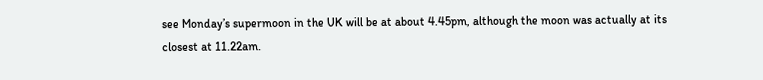see Monday’s supermoon in the UK will be at about 4.45pm, although the moon was actually at its closest at 11.22am.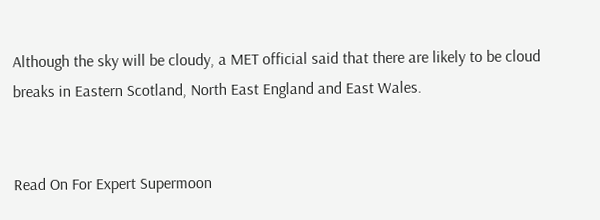Although the sky will be cloudy, a MET official said that there are likely to be cloud breaks in Eastern Scotland, North East England and East Wales.


Read On For Expert Supermoon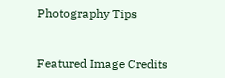Photography Tips


Featured Image Credits